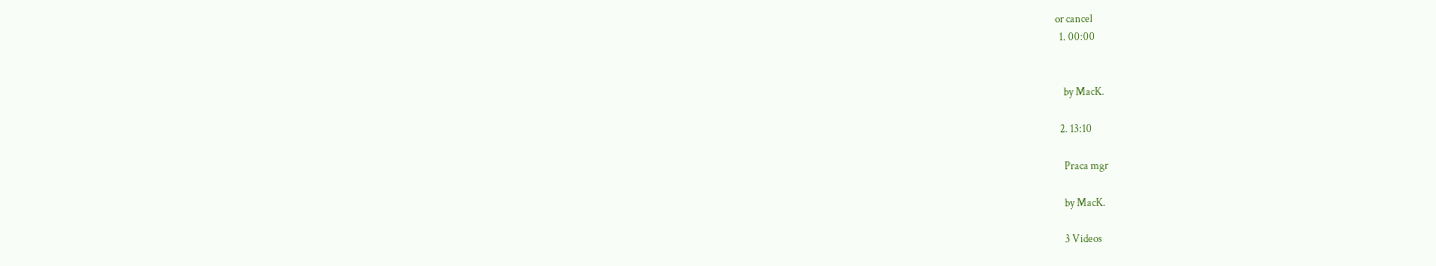or cancel
  1. 00:00


    by MacK.

  2. 13:10

    Praca mgr

    by MacK.

    3 Videos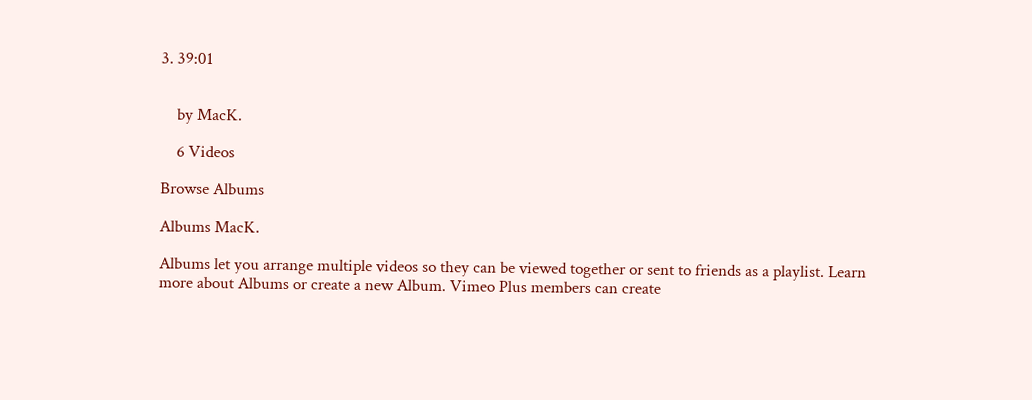3. 39:01


    by MacK.

    6 Videos

Browse Albums

Albums MacK.

Albums let you arrange multiple videos so they can be viewed together or sent to friends as a playlist. Learn more about Albums or create a new Album. Vimeo Plus members can create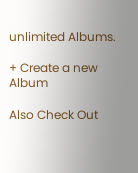unlimited Albums.

+ Create a new Album

Also Check Out